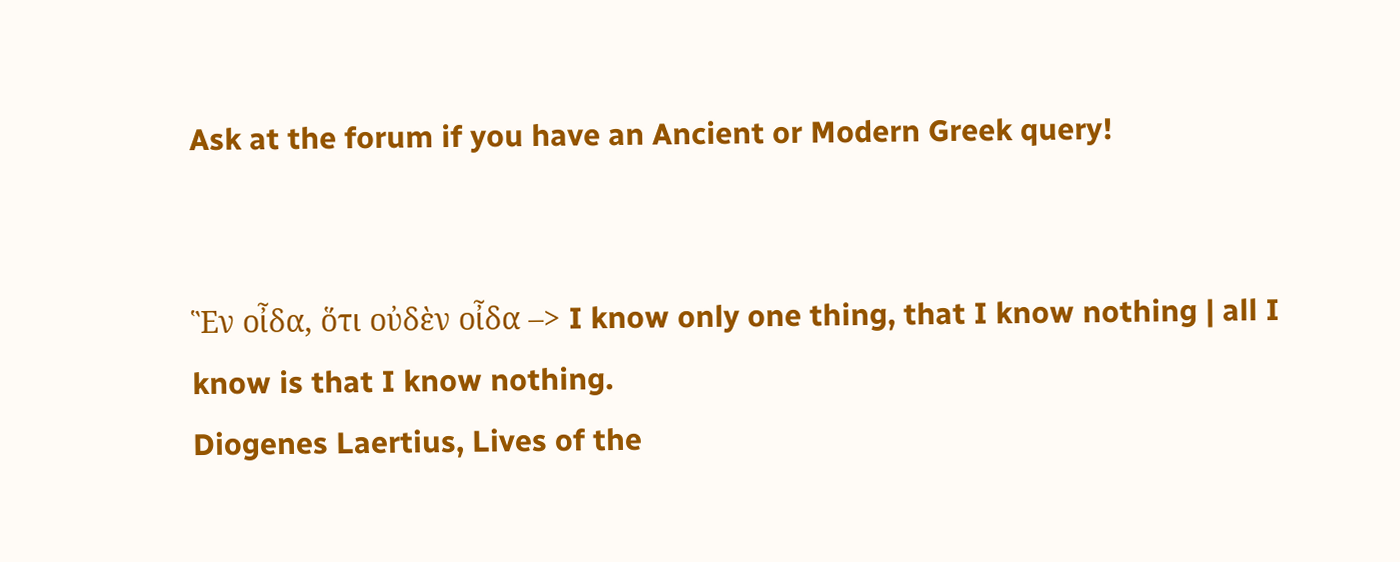Ask at the forum if you have an Ancient or Modern Greek query!


Ἓν οἶδα, ὅτι οὐδὲν οἶδα –> I know only one thing, that I know nothing | all I know is that I know nothing.
Diogenes Laertius, Lives of the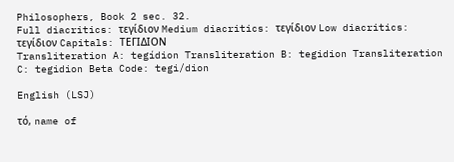Philosophers, Book 2 sec. 32.
Full diacritics: τεγίδιον Medium diacritics: τεγίδιον Low diacritics: τεγίδιον Capitals: ΤΕΓΙΔΙΟΝ
Transliteration A: tegídion Transliteration B: tegidion Transliteration C: tegidion Beta Code: tegi/dion

English (LSJ)

τό, name of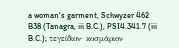a woman's garment, Schwyzer 462 B38 (Tanagra, iii B.C.), PSI4.341.7 (iii B.C.); τεγείδιον· κοσμάριον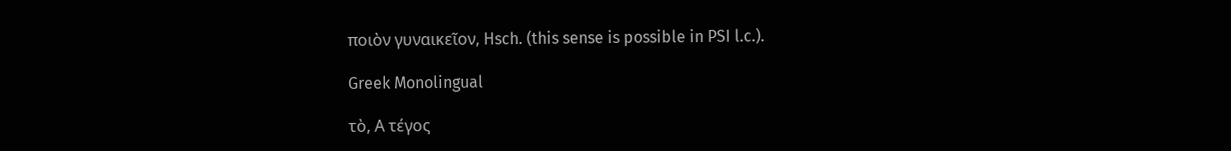ποιὸν γυναικεῖον, Hsch. (this sense is possible in PSI l.c.).

Greek Monolingual

τὸ, Α τέγος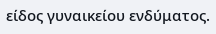είδος γυναικείου ενδύματος.